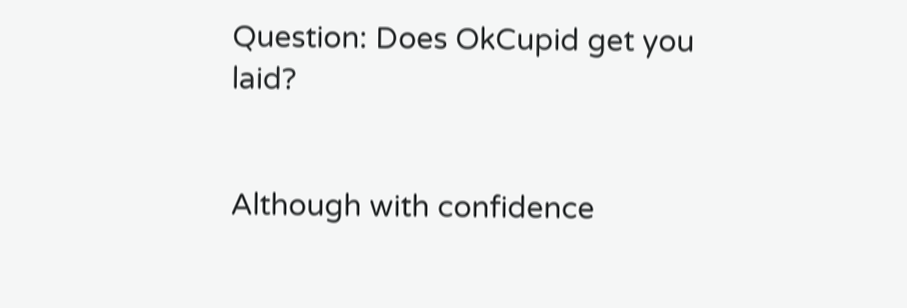Question: Does OkCupid get you laid?


Although with confidence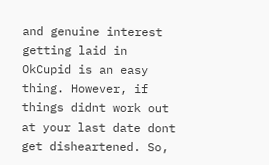and genuine interest getting laid in OkCupid is an easy thing. However, if things didnt work out at your last date dont get disheartened. So,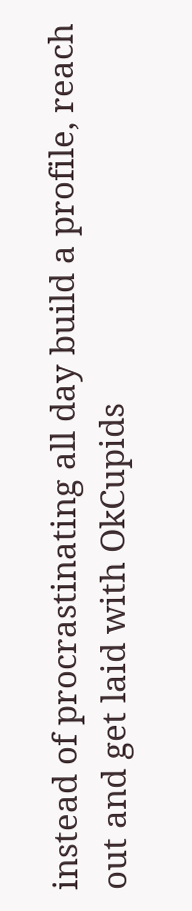instead of procrastinating all day build a profile, reach out and get laid with OkCupids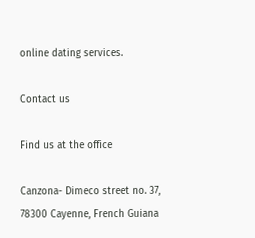online dating services.

Contact us

Find us at the office

Canzona- Dimeco street no. 37, 78300 Cayenne, French Guiana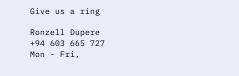Give us a ring

Ronzell Dupere
+94 603 665 727
Mon - Fri,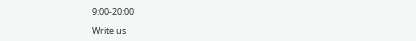9:00-20:00

Write us